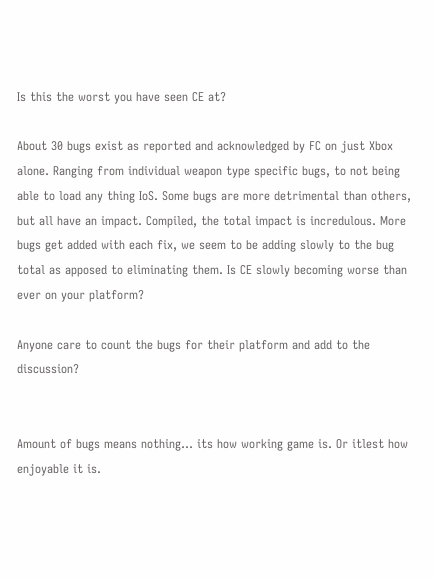Is this the worst you have seen CE at?

About 30 bugs exist as reported and acknowledged by FC on just Xbox alone. Ranging from individual weapon type specific bugs, to not being able to load any thing IoS. Some bugs are more detrimental than others, but all have an impact. Compiled, the total impact is incredulous. More bugs get added with each fix, we seem to be adding slowly to the bug total as apposed to eliminating them. Is CE slowly becoming worse than ever on your platform?

Anyone care to count the bugs for their platform and add to the discussion?


Amount of bugs means nothing… its how working game is. Or itlest how enjoyable it is.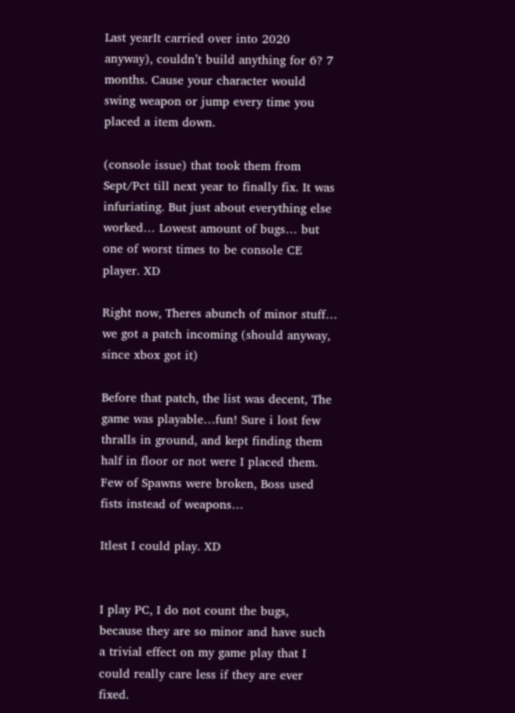Last yearIt carried over into 2020 anyway), couldn’t build anything for 6? 7 months. Cause your character would swing weapon or jump every time you placed a item down.

(console issue) that took them from Sept/Pct till next year to finally fix. It was infuriating. But just about everything else worked… Lowest amount of bugs… but one of worst times to be console CE player. XD

Right now, Theres abunch of minor stuff… we got a patch incoming (should anyway, since xbox got it)

Before that patch, the list was decent, The game was playable…fun! Sure i lost few thralls in ground, and kept finding them half in floor or not were I placed them. Few of Spawns were broken, Boss used fists instead of weapons…

Itlest I could play. XD


I play PC, I do not count the bugs, because they are so minor and have such a trivial effect on my game play that I could really care less if they are ever fixed.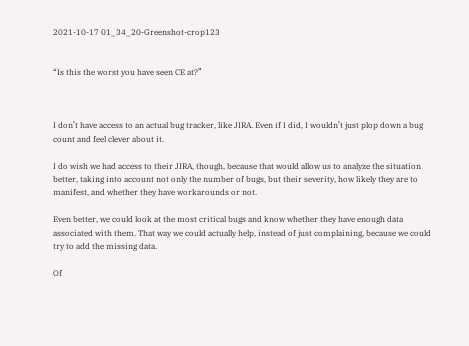2021-10-17 01_34_20-Greenshot-crop123


“Is this the worst you have seen CE at?”



I don’t have access to an actual bug tracker, like JIRA. Even if I did, I wouldn’t just plop down a bug count and feel clever about it.

I do wish we had access to their JIRA, though, because that would allow us to analyze the situation better, taking into account not only the number of bugs, but their severity, how likely they are to manifest, and whether they have workarounds or not.

Even better, we could look at the most critical bugs and know whether they have enough data associated with them. That way we could actually help, instead of just complaining, because we could try to add the missing data.

Of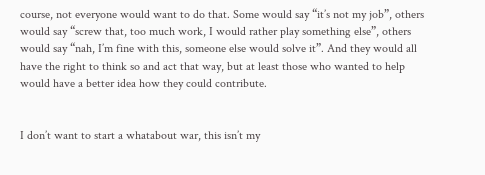course, not everyone would want to do that. Some would say “it’s not my job”, others would say “screw that, too much work, I would rather play something else”, others would say “nah, I’m fine with this, someone else would solve it”. And they would all have the right to think so and act that way, but at least those who wanted to help would have a better idea how they could contribute.


I don’t want to start a whatabout war, this isn’t my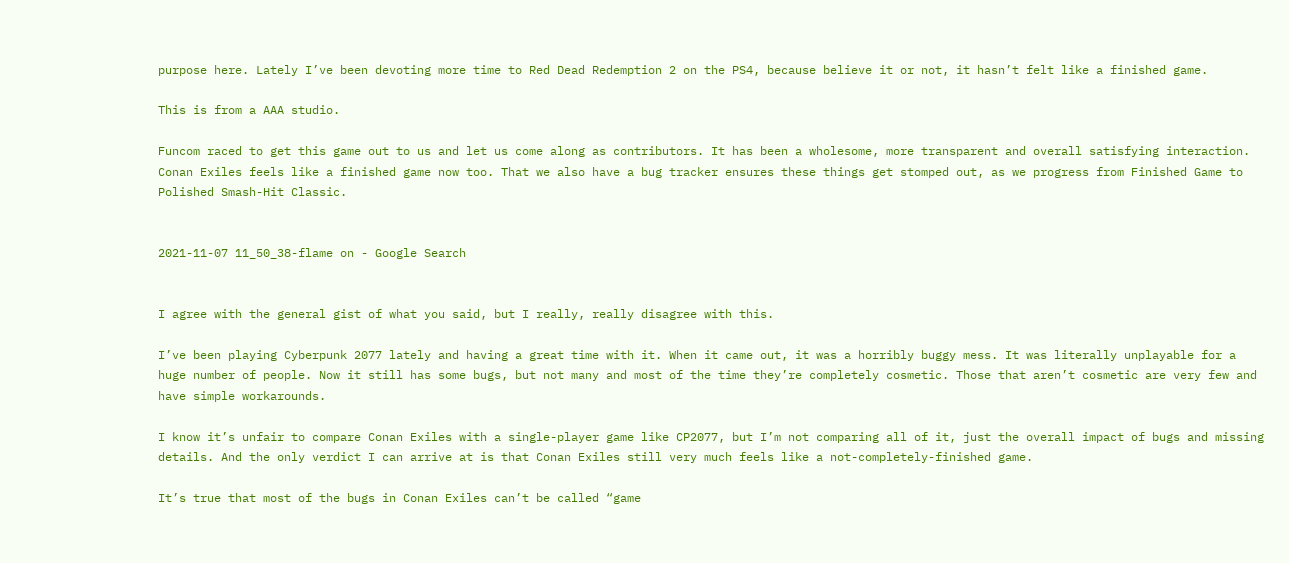purpose here. Lately I’ve been devoting more time to Red Dead Redemption 2 on the PS4, because believe it or not, it hasn’t felt like a finished game.

This is from a AAA studio.

Funcom raced to get this game out to us and let us come along as contributors. It has been a wholesome, more transparent and overall satisfying interaction. Conan Exiles feels like a finished game now too. That we also have a bug tracker ensures these things get stomped out, as we progress from Finished Game to Polished Smash-Hit Classic.


2021-11-07 11_50_38-flame on - Google Search


I agree with the general gist of what you said, but I really, really disagree with this.

I’ve been playing Cyberpunk 2077 lately and having a great time with it. When it came out, it was a horribly buggy mess. It was literally unplayable for a huge number of people. Now it still has some bugs, but not many and most of the time they’re completely cosmetic. Those that aren’t cosmetic are very few and have simple workarounds.

I know it’s unfair to compare Conan Exiles with a single-player game like CP2077, but I’m not comparing all of it, just the overall impact of bugs and missing details. And the only verdict I can arrive at is that Conan Exiles still very much feels like a not-completely-finished game.

It’s true that most of the bugs in Conan Exiles can’t be called “game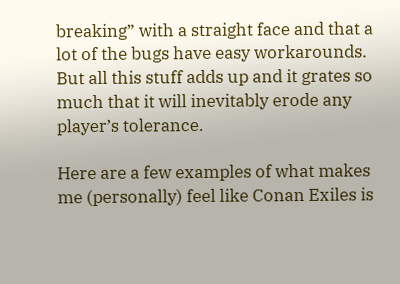breaking” with a straight face and that a lot of the bugs have easy workarounds. But all this stuff adds up and it grates so much that it will inevitably erode any player’s tolerance.

Here are a few examples of what makes me (personally) feel like Conan Exiles is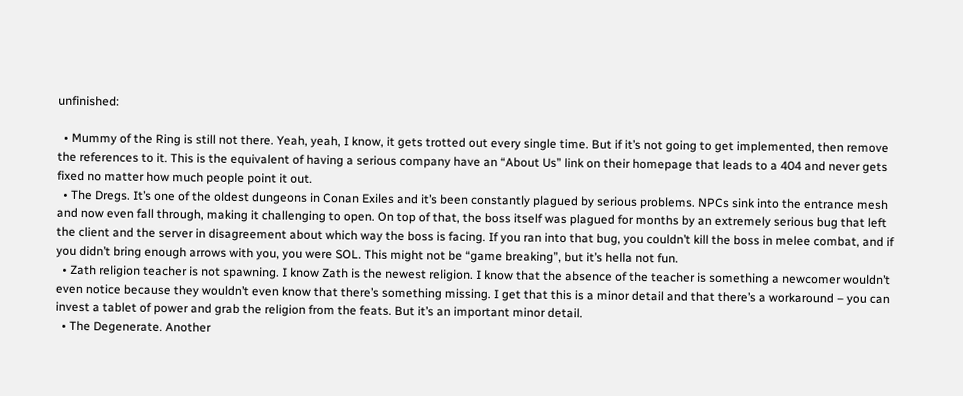unfinished:

  • Mummy of the Ring is still not there. Yeah, yeah, I know, it gets trotted out every single time. But if it’s not going to get implemented, then remove the references to it. This is the equivalent of having a serious company have an “About Us” link on their homepage that leads to a 404 and never gets fixed no matter how much people point it out.
  • The Dregs. It’s one of the oldest dungeons in Conan Exiles and it’s been constantly plagued by serious problems. NPCs sink into the entrance mesh and now even fall through, making it challenging to open. On top of that, the boss itself was plagued for months by an extremely serious bug that left the client and the server in disagreement about which way the boss is facing. If you ran into that bug, you couldn’t kill the boss in melee combat, and if you didn’t bring enough arrows with you, you were SOL. This might not be “game breaking”, but it’s hella not fun.
  • Zath religion teacher is not spawning. I know Zath is the newest religion. I know that the absence of the teacher is something a newcomer wouldn’t even notice because they wouldn’t even know that there’s something missing. I get that this is a minor detail and that there’s a workaround – you can invest a tablet of power and grab the religion from the feats. But it’s an important minor detail.
  • The Degenerate. Another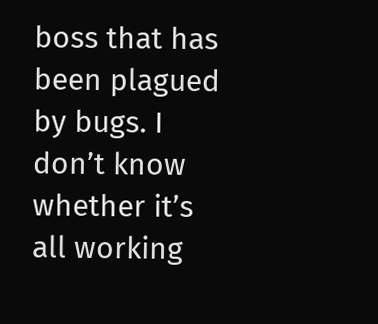boss that has been plagued by bugs. I don’t know whether it’s all working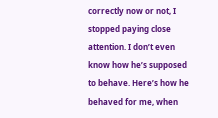correctly now or not, I stopped paying close attention. I don’t even know how he’s supposed to behave. Here’s how he behaved for me, when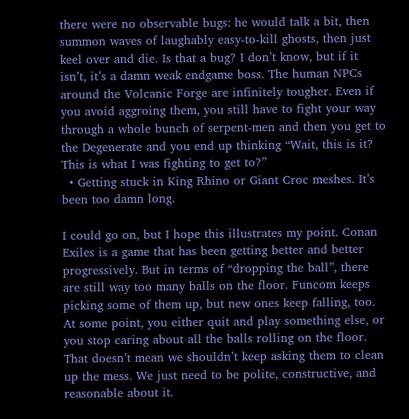there were no observable bugs: he would talk a bit, then summon waves of laughably easy-to-kill ghosts, then just keel over and die. Is that a bug? I don’t know, but if it isn’t, it’s a damn weak endgame boss. The human NPCs around the Volcanic Forge are infinitely tougher. Even if you avoid aggroing them, you still have to fight your way through a whole bunch of serpent-men and then you get to the Degenerate and you end up thinking “Wait, this is it? This is what I was fighting to get to?”
  • Getting stuck in King Rhino or Giant Croc meshes. It’s been too damn long.

I could go on, but I hope this illustrates my point. Conan Exiles is a game that has been getting better and better progressively. But in terms of “dropping the ball”, there are still way too many balls on the floor. Funcom keeps picking some of them up, but new ones keep falling, too. At some point, you either quit and play something else, or you stop caring about all the balls rolling on the floor. That doesn’t mean we shouldn’t keep asking them to clean up the mess. We just need to be polite, constructive, and reasonable about it.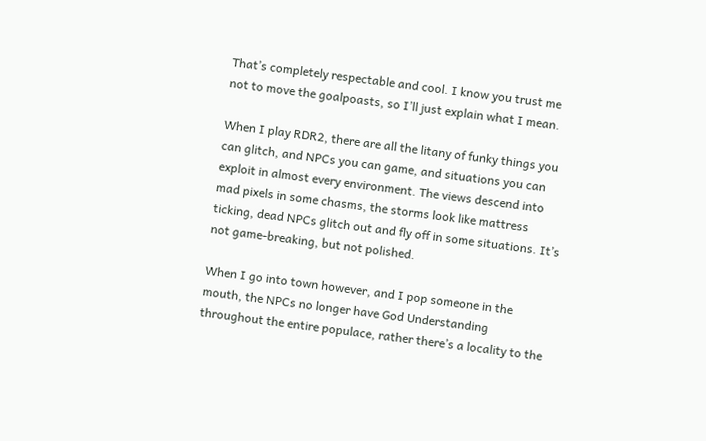That’s completely respectable and cool. I know you trust me not to move the goalpoasts, so I’ll just explain what I mean.

When I play RDR2, there are all the litany of funky things you can glitch, and NPCs you can game, and situations you can exploit in almost every environment. The views descend into mad pixels in some chasms, the storms look like mattress ticking, dead NPCs glitch out and fly off in some situations. It’s not game-breaking, but not polished.

When I go into town however, and I pop someone in the mouth, the NPCs no longer have God Understanding throughout the entire populace, rather there’s a locality to the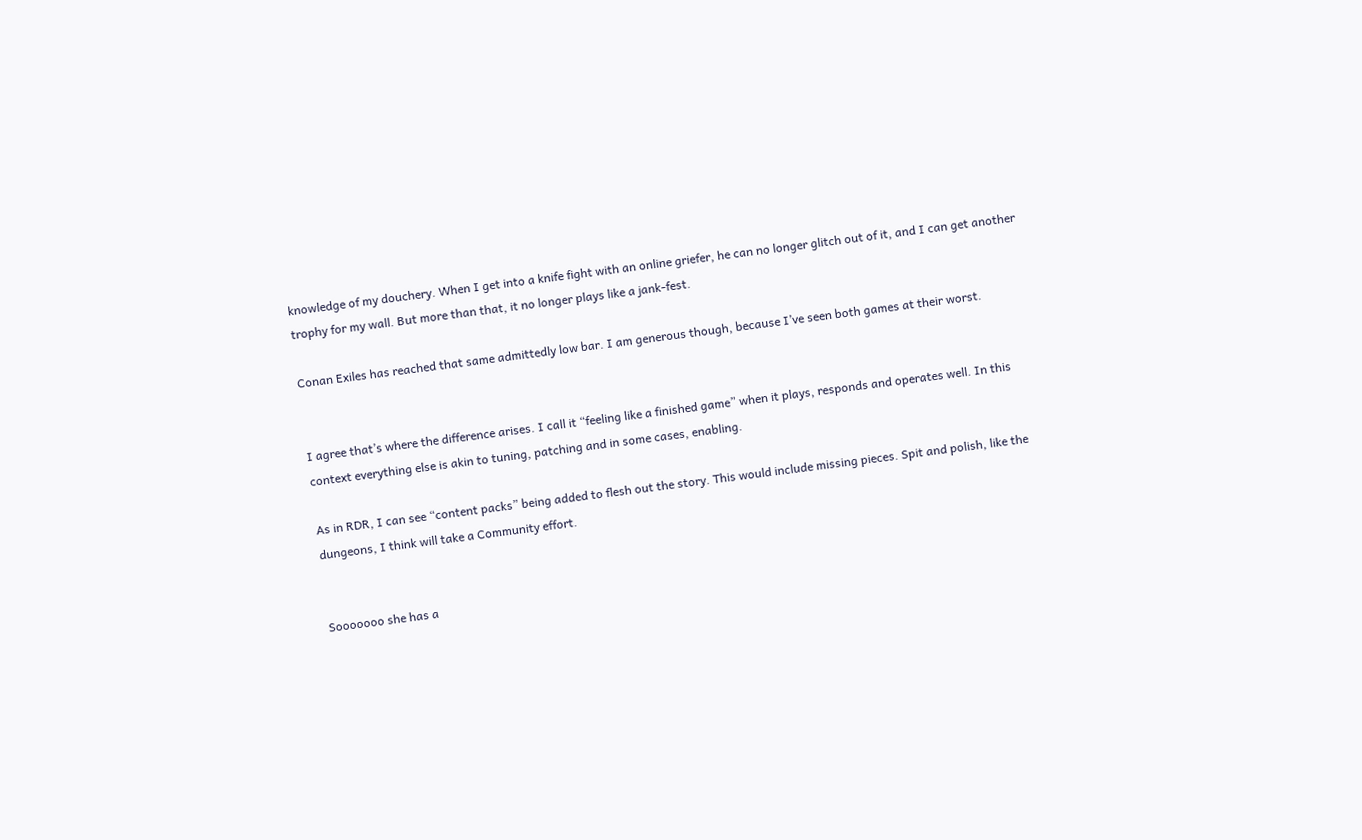knowledge of my douchery. When I get into a knife fight with an online griefer, he can no longer glitch out of it, and I can get another trophy for my wall. But more than that, it no longer plays like a jank-fest.

Conan Exiles has reached that same admittedly low bar. I am generous though, because I’ve seen both games at their worst.


I agree that’s where the difference arises. I call it “feeling like a finished game” when it plays, responds and operates well. In this context everything else is akin to tuning, patching and in some cases, enabling.

As in RDR, I can see “content packs” being added to flesh out the story. This would include missing pieces. Spit and polish, like the dungeons, I think will take a Community effort.


Sooooooo she has a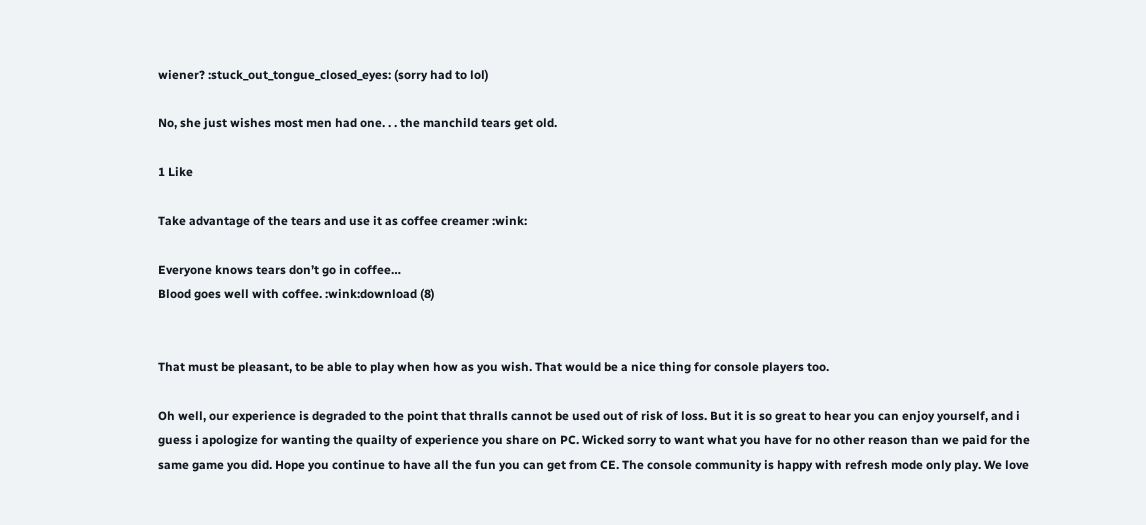wiener? :stuck_out_tongue_closed_eyes: (sorry had to lol)

No, she just wishes most men had one. . . the manchild tears get old.

1 Like

Take advantage of the tears and use it as coffee creamer :wink:

Everyone knows tears don’t go in coffee…
Blood goes well with coffee. :wink:download (8)


That must be pleasant, to be able to play when how as you wish. That would be a nice thing for console players too.

Oh well, our experience is degraded to the point that thralls cannot be used out of risk of loss. But it is so great to hear you can enjoy yourself, and i guess i apologize for wanting the quailty of experience you share on PC. Wicked sorry to want what you have for no other reason than we paid for the same game you did. Hope you continue to have all the fun you can get from CE. The console community is happy with refresh mode only play. We love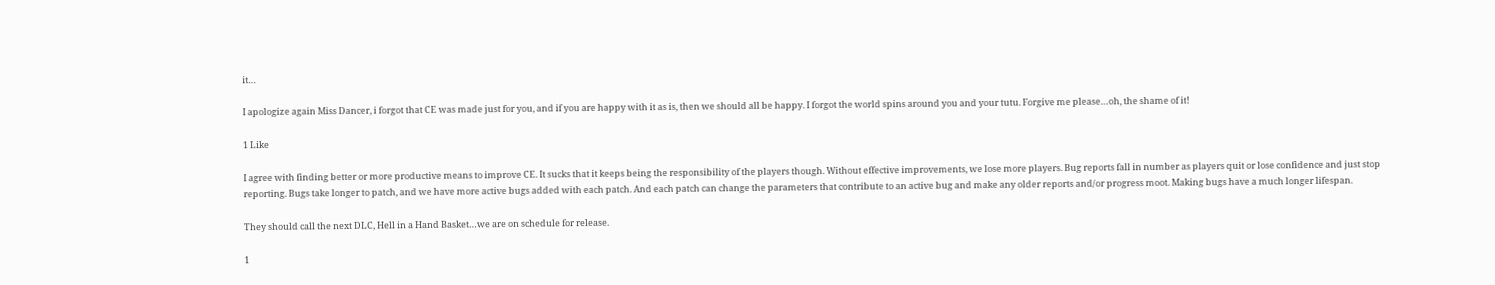it…

I apologize again Miss Dancer, i forgot that CE was made just for you, and if you are happy with it as is, then we should all be happy. I forgot the world spins around you and your tutu. Forgive me please…oh, the shame of it!

1 Like

I agree with finding better or more productive means to improve CE. It sucks that it keeps being the responsibility of the players though. Without effective improvements, we lose more players. Bug reports fall in number as players quit or lose confidence and just stop reporting. Bugs take longer to patch, and we have more active bugs added with each patch. And each patch can change the parameters that contribute to an active bug and make any older reports and/or progress moot. Making bugs have a much longer lifespan.

They should call the next DLC, Hell in a Hand Basket…we are on schedule for release.

1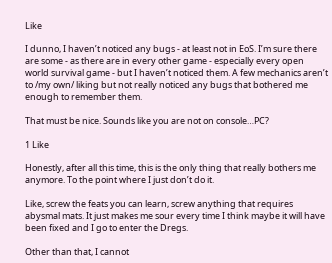Like

I dunno, I haven’t noticed any bugs - at least not in EoS. I’m sure there are some - as there are in every other game - especially every open world survival game - but I haven’t noticed them. A few mechanics aren’t to /my own/ liking but not really noticed any bugs that bothered me enough to remember them.

That must be nice. Sounds like you are not on console…PC?

1 Like

Honestly, after all this time, this is the only thing that really bothers me anymore. To the point where I just don’t do it.

Like, screw the feats you can learn, screw anything that requires abysmal mats. It just makes me sour every time I think maybe it will have been fixed and I go to enter the Dregs.

Other than that, I cannot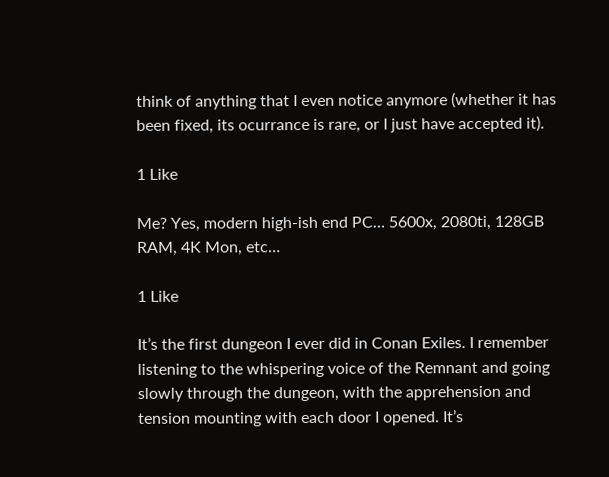think of anything that I even notice anymore (whether it has been fixed, its ocurrance is rare, or I just have accepted it).

1 Like

Me? Yes, modern high-ish end PC… 5600x, 2080ti, 128GB RAM, 4K Mon, etc…

1 Like

It’s the first dungeon I ever did in Conan Exiles. I remember listening to the whispering voice of the Remnant and going slowly through the dungeon, with the apprehension and tension mounting with each door I opened. It’s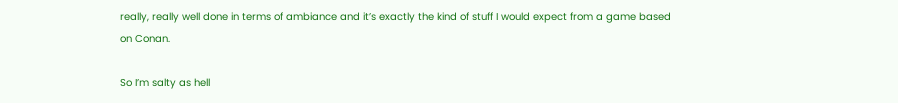really, really well done in terms of ambiance and it’s exactly the kind of stuff I would expect from a game based on Conan.

So I’m salty as hell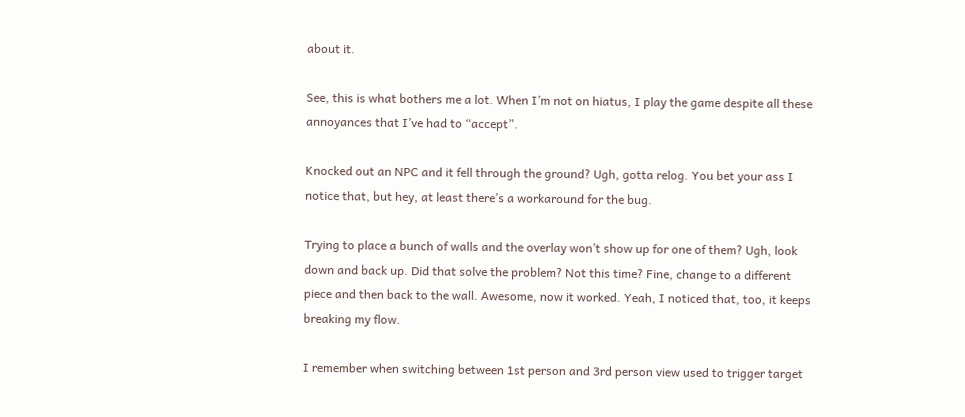about it.

See, this is what bothers me a lot. When I’m not on hiatus, I play the game despite all these annoyances that I’ve had to “accept”.

Knocked out an NPC and it fell through the ground? Ugh, gotta relog. You bet your ass I notice that, but hey, at least there’s a workaround for the bug.

Trying to place a bunch of walls and the overlay won’t show up for one of them? Ugh, look down and back up. Did that solve the problem? Not this time? Fine, change to a different piece and then back to the wall. Awesome, now it worked. Yeah, I noticed that, too, it keeps breaking my flow.

I remember when switching between 1st person and 3rd person view used to trigger target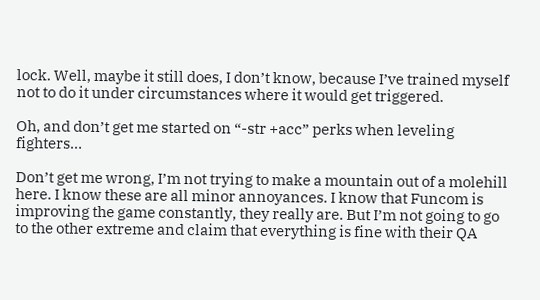lock. Well, maybe it still does, I don’t know, because I’ve trained myself not to do it under circumstances where it would get triggered.

Oh, and don’t get me started on “-str +acc” perks when leveling fighters…

Don’t get me wrong, I’m not trying to make a mountain out of a molehill here. I know these are all minor annoyances. I know that Funcom is improving the game constantly, they really are. But I’m not going to go to the other extreme and claim that everything is fine with their QA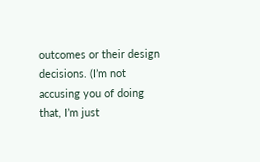outcomes or their design decisions. (I’m not accusing you of doing that, I’m just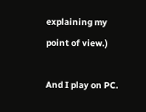explaining my point of view.)

And I play on PC.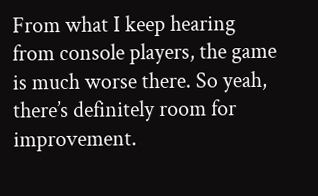From what I keep hearing from console players, the game is much worse there. So yeah, there’s definitely room for improvement.